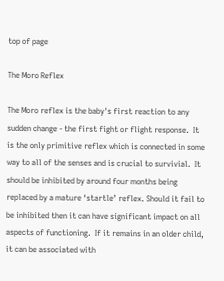top of page

The Moro Reflex

The Moro reflex is the baby's first reaction to any sudden change - the first fight or flight response.  It is the only primitive reflex which is connected in some way to all of the senses and is crucial to survivial.  It should be inhibited by around four months being replaced by a mature ‘startle’ reflex. Should it fail to be inhibited then it can have significant impact on all aspects of functioning.  If it remains in an older child, it can be associated with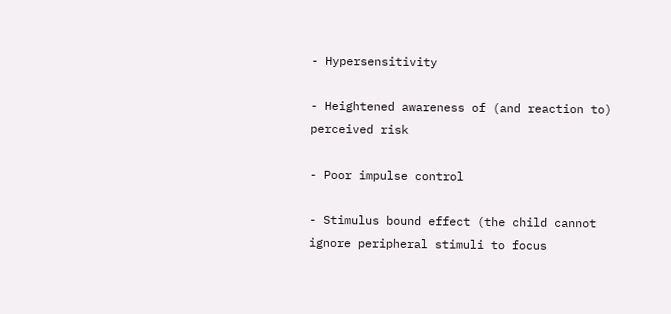- Hypersensitivity

- Heightened awareness of (and reaction to) perceived risk

- Poor impulse control

- Stimulus bound effect (the child cannot ignore peripheral stimuli to focus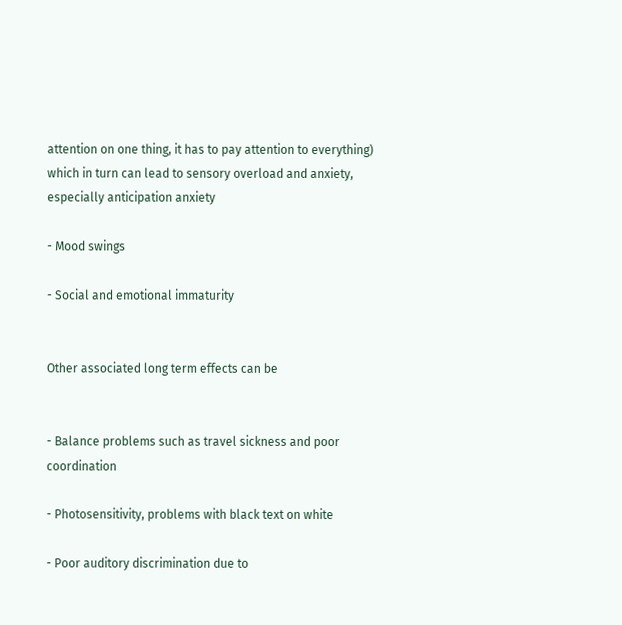attention on one thing, it has to pay attention to everything) which in turn can lead to sensory overload and anxiety, especially anticipation anxiety

- Mood swings

- Social and emotional immaturity


Other associated long term effects can be


- Balance problems such as travel sickness and poor coordination

- Photosensitivity, problems with black text on white

- Poor auditory discrimination due to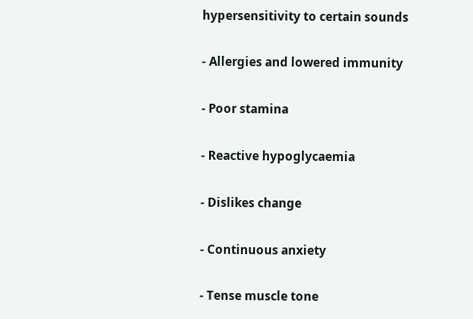hypersensitivity to certain sounds

- Allergies and lowered immunity

- Poor stamina

- Reactive hypoglycaemia

- Dislikes change

- Continuous anxiety

- Tense muscle tone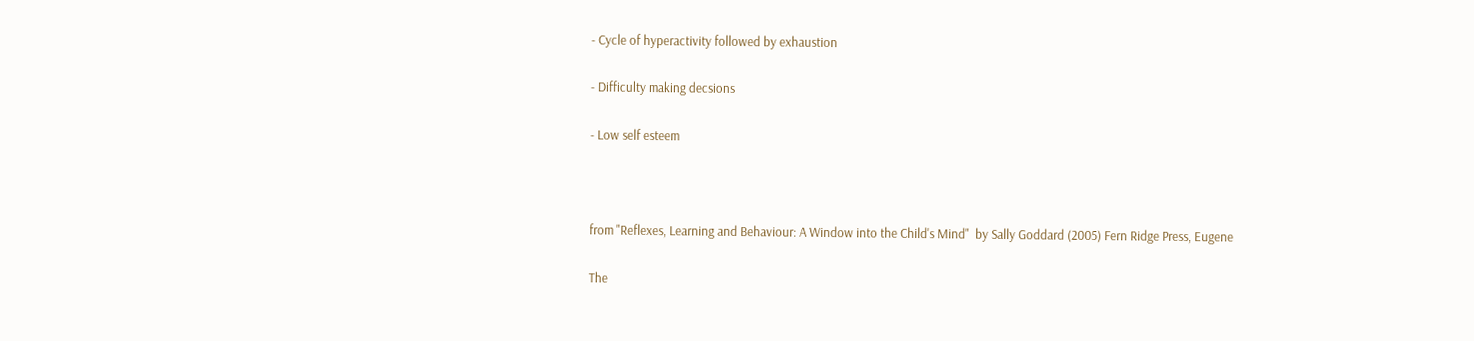- Cycle of hyperactivity followed by exhaustion

- Difficulty making decsions

- Low self esteem



from "Reflexes, Learning and Behaviour: A Window into the Child's Mind"  by Sally Goddard (2005) Fern Ridge Press, Eugene

The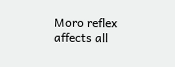Moro reflex affects all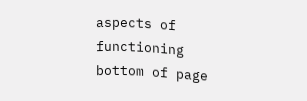aspects of functioning
bottom of page